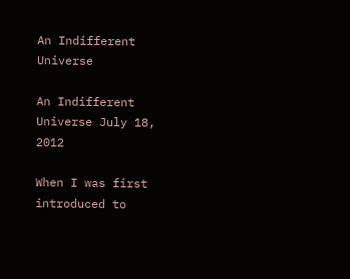An Indifferent Universe

An Indifferent Universe July 18, 2012

When I was first introduced to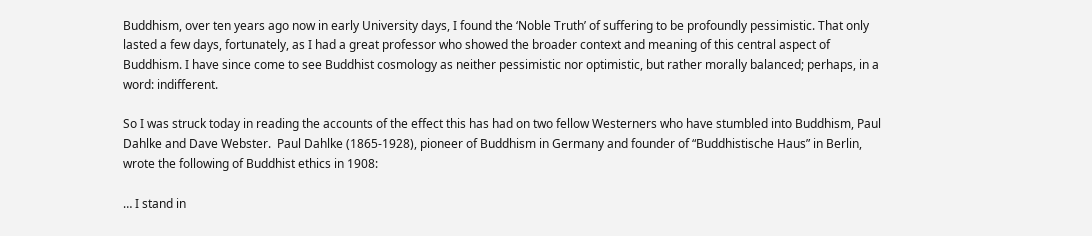Buddhism, over ten years ago now in early University days, I found the ‘Noble Truth’ of suffering to be profoundly pessimistic. That only lasted a few days, fortunately, as I had a great professor who showed the broader context and meaning of this central aspect of Buddhism. I have since come to see Buddhist cosmology as neither pessimistic nor optimistic, but rather morally balanced; perhaps, in a word: indifferent.

So I was struck today in reading the accounts of the effect this has had on two fellow Westerners who have stumbled into Buddhism, Paul Dahlke and Dave Webster.  Paul Dahlke (1865-1928), pioneer of Buddhism in Germany and founder of “Buddhistische Haus” in Berlin, wrote the following of Buddhist ethics in 1908:

… I stand in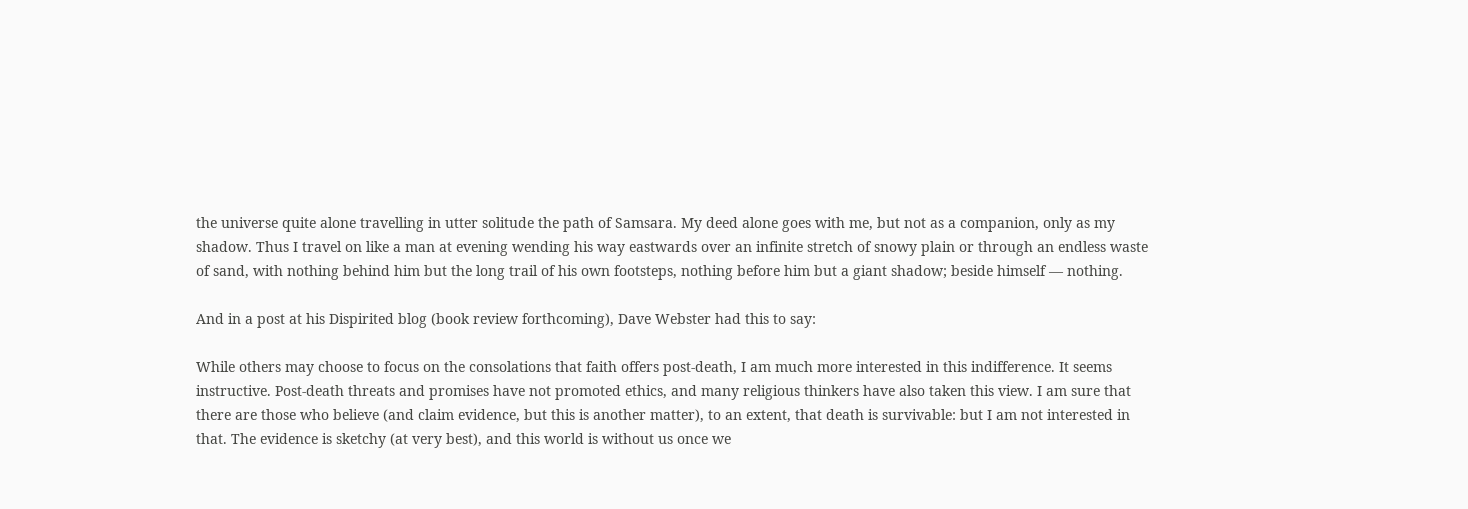the universe quite alone travelling in utter solitude the path of Samsara. My deed alone goes with me, but not as a companion, only as my shadow. Thus I travel on like a man at evening wending his way eastwards over an infinite stretch of snowy plain or through an endless waste of sand, with nothing behind him but the long trail of his own footsteps, nothing before him but a giant shadow; beside himself — nothing.

And in a post at his Dispirited blog (book review forthcoming), Dave Webster had this to say:

While others may choose to focus on the consolations that faith offers post-death, I am much more interested in this indifference. It seems instructive. Post-death threats and promises have not promoted ethics, and many religious thinkers have also taken this view. I am sure that there are those who believe (and claim evidence, but this is another matter), to an extent, that death is survivable: but I am not interested in that. The evidence is sketchy (at very best), and this world is without us once we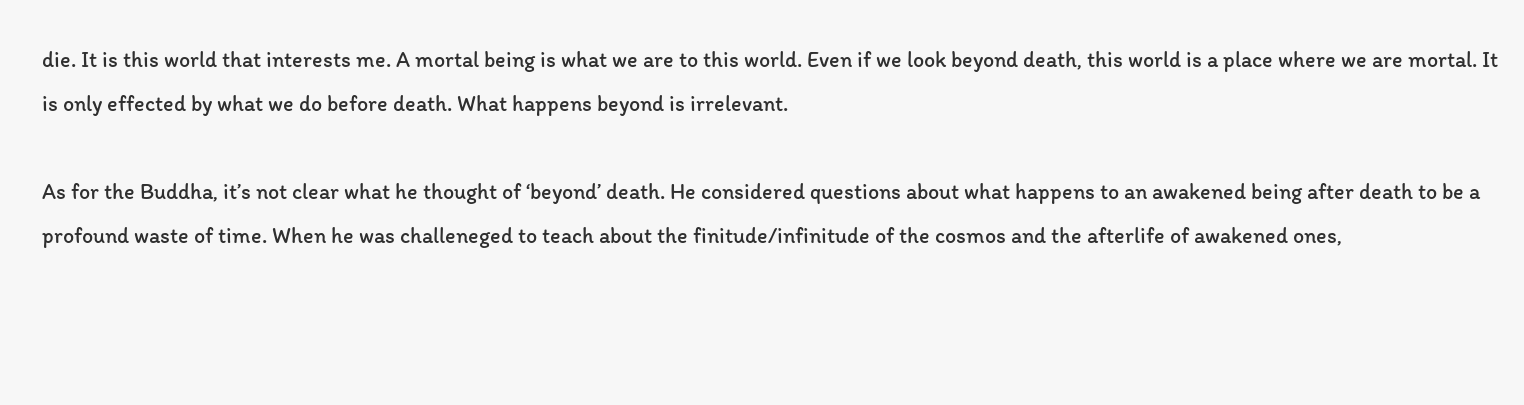die. It is this world that interests me. A mortal being is what we are to this world. Even if we look beyond death, this world is a place where we are mortal. It is only effected by what we do before death. What happens beyond is irrelevant.

As for the Buddha, it’s not clear what he thought of ‘beyond’ death. He considered questions about what happens to an awakened being after death to be a profound waste of time. When he was challeneged to teach about the finitude/infinitude of the cosmos and the afterlife of awakened ones,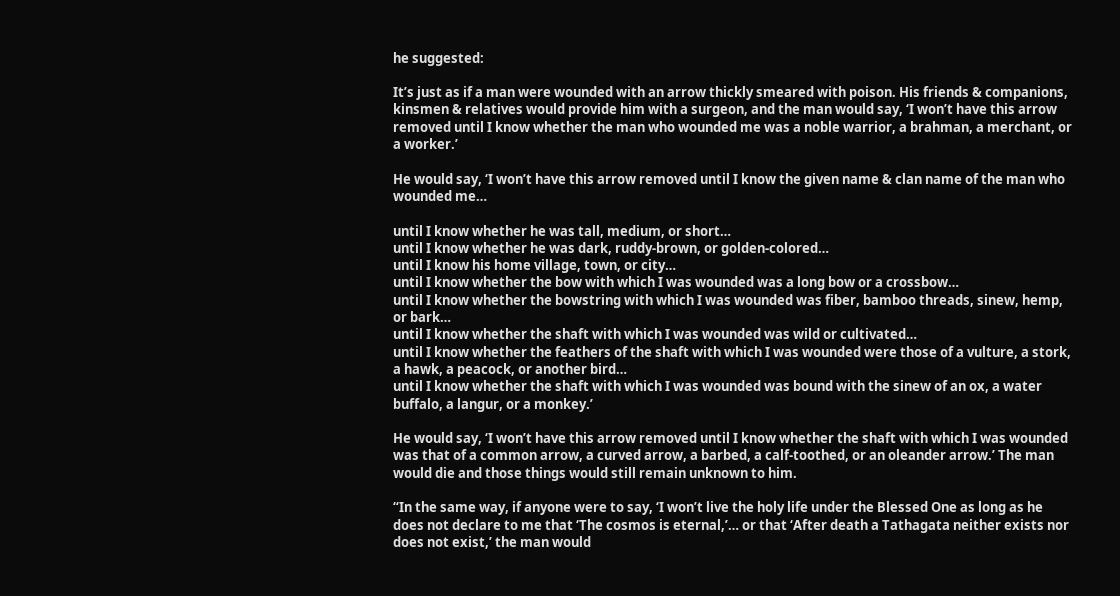he suggested:

It’s just as if a man were wounded with an arrow thickly smeared with poison. His friends & companions, kinsmen & relatives would provide him with a surgeon, and the man would say, ‘I won’t have this arrow removed until I know whether the man who wounded me was a noble warrior, a brahman, a merchant, or a worker.’

He would say, ‘I won’t have this arrow removed until I know the given name & clan name of the man who wounded me…

until I know whether he was tall, medium, or short…
until I know whether he was dark, ruddy-brown, or golden-colored…
until I know his home village, town, or city…
until I know whether the bow with which I was wounded was a long bow or a crossbow…
until I know whether the bowstring with which I was wounded was fiber, bamboo threads, sinew, hemp, or bark…
until I know whether the shaft with which I was wounded was wild or cultivated…
until I know whether the feathers of the shaft with which I was wounded were those of a vulture, a stork, a hawk, a peacock, or another bird…
until I know whether the shaft with which I was wounded was bound with the sinew of an ox, a water buffalo, a langur, or a monkey.’

He would say, ‘I won’t have this arrow removed until I know whether the shaft with which I was wounded was that of a common arrow, a curved arrow, a barbed, a calf-toothed, or an oleander arrow.’ The man would die and those things would still remain unknown to him.

“In the same way, if anyone were to say, ‘I won’t live the holy life under the Blessed One as long as he does not declare to me that ‘The cosmos is eternal,’… or that ‘After death a Tathagata neither exists nor does not exist,’ the man would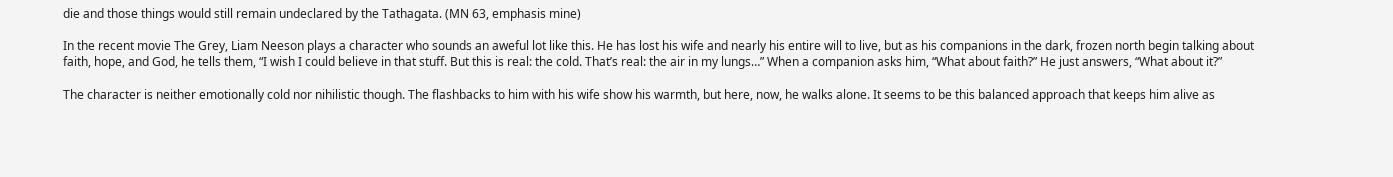die and those things would still remain undeclared by the Tathagata. (MN 63, emphasis mine)

In the recent movie The Grey, Liam Neeson plays a character who sounds an aweful lot like this. He has lost his wife and nearly his entire will to live, but as his companions in the dark, frozen north begin talking about faith, hope, and God, he tells them, “I wish I could believe in that stuff. But this is real: the cold. That’s real: the air in my lungs…” When a companion asks him, “What about faith?” He just answers, “What about it?”

The character is neither emotionally cold nor nihilistic though. The flashbacks to him with his wife show his warmth, but here, now, he walks alone. It seems to be this balanced approach that keeps him alive as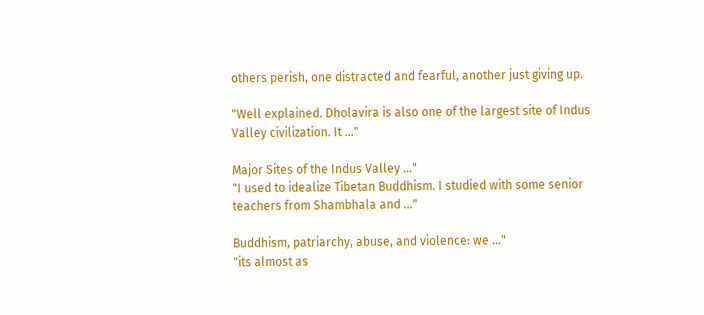others perish, one distracted and fearful, another just giving up.

"Well explained. Dholavira is also one of the largest site of Indus Valley civilization. It ..."

Major Sites of the Indus Valley ..."
"I used to idealize Tibetan Buddhism. I studied with some senior teachers from Shambhala and ..."

Buddhism, patriarchy, abuse, and violence: we ..."
"its almost as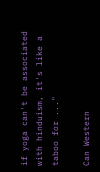if yoga can't be associated with hinduism, it's like a taboo for ..."

Can Western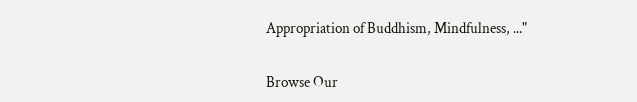Appropriation of Buddhism, Mindfulness, ..."

Browse Our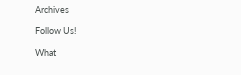Archives

Follow Us!

What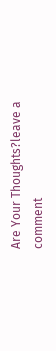Are Your Thoughts?leave a comment